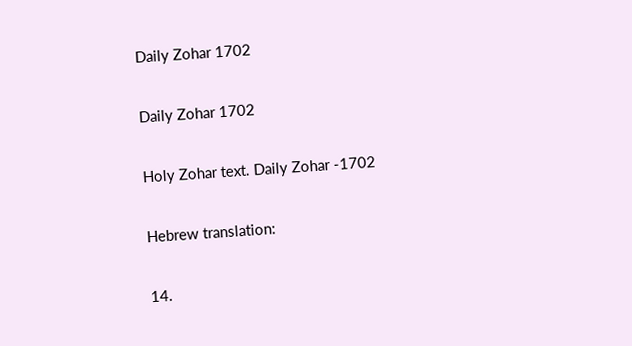Daily Zohar 1702

Daily Zohar 1702

Holy Zohar text. Daily Zohar -1702

Hebrew translation:

14.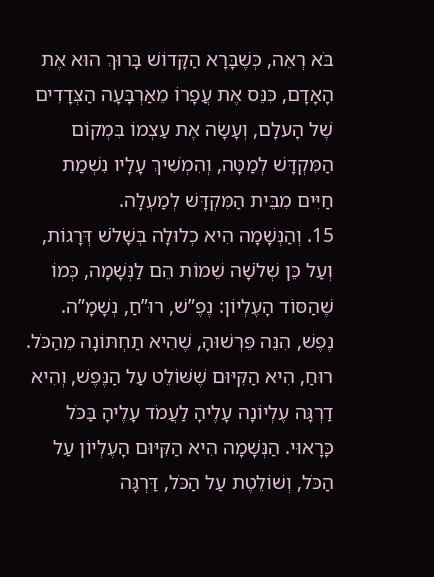בֹּא רְאֵה, כְּשֶׁבָּרָא הַקָּדוֹשׁ בָּרוּךְ הוּא אֶת הָאָדָם, כִּנֵּס אֶת עֲפָרוֹ מֵאַרְבָּעָה הַצְּדָדִים שֶׁל הָעלָם, וְעָשָׂה אֶת עַצְמוֹ בִּמְקוֹם הַמִּקְדָּשׁ לְמַטָּה, וְהִמְשִׁיךְ עָלָיו נִשְׁמַת חַיִּים מִבֵּית הַמִּקְדָּשׁ לְמַעְלָה.
15. וְהַנְּשָׁמָה הִיא כְלוּלָה בְּשָׁלֹשׁ דְּרָגוֹת, וְעַל כֵּן שְׁלֹשָׁה שֵׁמוֹת הֵם לַנְּשָׁמָה, כְּמוֹ שֶׁהַסּוֹד הָעֶלְיוֹן: נֶפֶ”שׁ, רוּ”חַ, נְשָׁמָ”ה. נֶפֶשׁ, הִנֵּה פֵּרְשׁוּהָ, שֶׁהִיא תַחְתּוֹנָה מֵהַכֹּל. רוּחַ, הִיא הַקִּיּוּם שֶׁשּׁוֹלֵט עַל הַנֶּפֶשׁ, וְהִיא דַרְגָּה עֶלְיוֹנָה עָלֶיהָ לַעֲמֹד עָלֶיהָ בַּכֹּל כָּרָאוּי. הַנְּשָׁמָה הִיא הַקִּיּוּם הָעֶלְיוֹן עַל הַכֹּל, וְשׁוֹלֵטֶת עַל הַכֹּל, דַּרְגָּה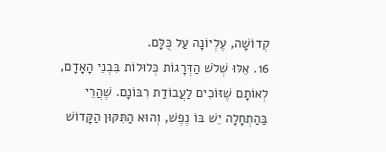קְדוֹשָׁה, עֶלְיוֹנָה עַל כֻּלָּם.
16. אֵלּוּ שְׁלֹשׁ הַדְּרָגוֹת כְּלוּלוֹת בִּבְנֵי הָאָדָם, לְאוֹתָם שֶׁזּוֹכִים לַעֲבוֹדַת רִבּוֹנָם. שֶׁהֲרֵי בַּהַתְחָלָה יֵשׁ בּוֹ נֶפֶשׁ, וְהוּא הַתִּקּוּן הַקָּדוֹשׁ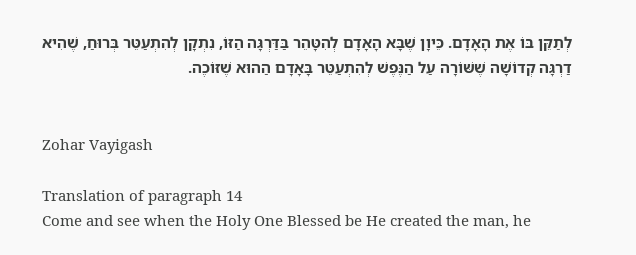לְתַקֵּן בּוֹ אֶת הָאָדָם. כֵּיוָן שֶׁבָּא הָאָדָם לְהִטָּהֵר בַּדַּרְגָּה הַזּוֹ, נִתְקָן לְהִתְעַטֵּר בְּרוּחַ, שֶׁהִיא דַרְגָּה קְדוֹשָׁה שֶׁשּׁוֹרָה עַל הַנֶּפֶשׁ לְהִתְעַטֵּר בָּאָדָם הַהוּא שֶׁזּוֹכֶה.


Zohar Vayigash

Translation of paragraph 14
Come and see when the Holy One Blessed be He created the man, he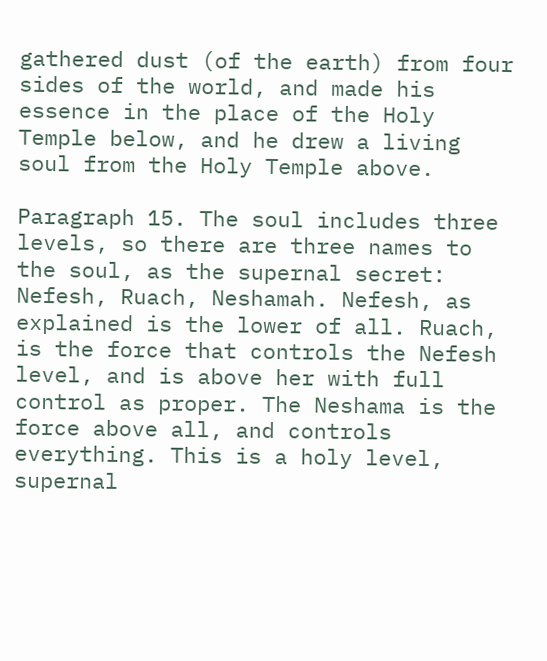gathered dust (of the earth) from four sides of the world, and made his essence in the place of the Holy Temple below, and he drew a living soul from the Holy Temple above.

Paragraph 15. The soul includes three levels, so there are three names to the soul, as the supernal secret: Nefesh, Ruach, Neshamah. Nefesh, as explained is the lower of all. Ruach, is the force that controls the Nefesh level, and is above her with full control as proper. The Neshama is the force above all, and controls everything. This is a holy level, supernal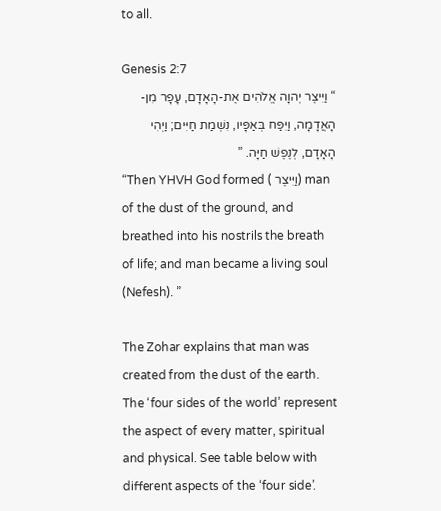to all.

Genesis 2:7
“ וַיִּיצֶר יְהוָה אֱלֹהִים אֶת-הָאָדָם, עָפָר מִן-הָאֲדָמָה, וַיִּפַּח בְּאַפָּיו, נִשְׁמַת חַיִּים; וַיְהִי הָאָדָם, לְנֶפֶשׁ חַיָּה. ”
“Then YHVH God formed ( וַיִּיצֶר) man of the dust of the ground, and breathed into his nostrils the breath of life; and man became a living soul (Nefesh). ”

The Zohar explains that man was created from the dust of the earth. The ‘four sides of the world’ represent the aspect of every matter, spiritual and physical. See table below with different aspects of the ‘four side’.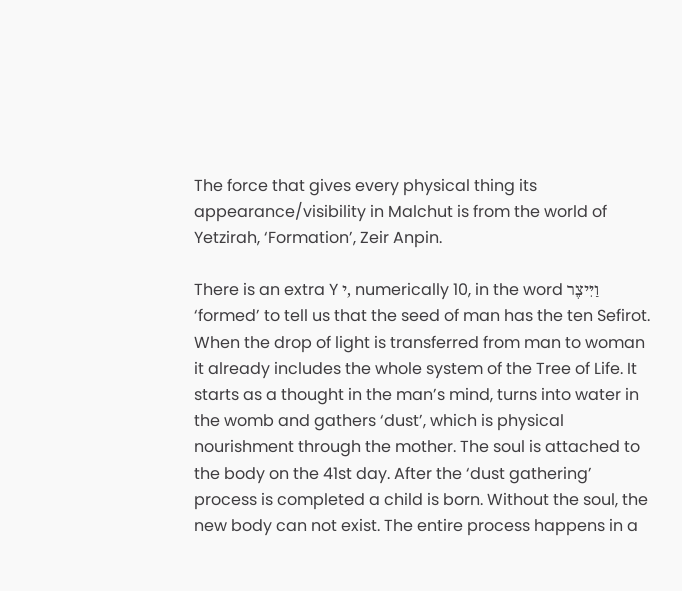The force that gives every physical thing its appearance/visibility in Malchut is from the world of Yetzirah, ‘Formation’, Zeir Anpin.

There is an extra Y י, numerically 10, in the word וַיִּיצֶר ‘formed’ to tell us that the seed of man has the ten Sefirot. When the drop of light is transferred from man to woman it already includes the whole system of the Tree of Life. It starts as a thought in the man’s mind, turns into water in the womb and gathers ‘dust’, which is physical nourishment through the mother. The soul is attached to the body on the 41st day. After the ‘dust gathering’ process is completed a child is born. Without the soul, the new body can not exist. The entire process happens in a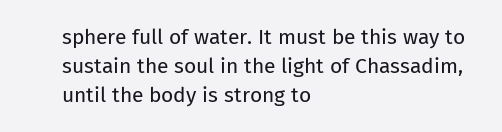sphere full of water. It must be this way to sustain the soul in the light of Chassadim, until the body is strong to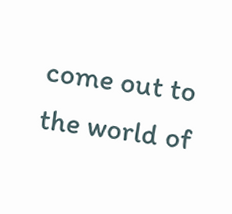come out to the world of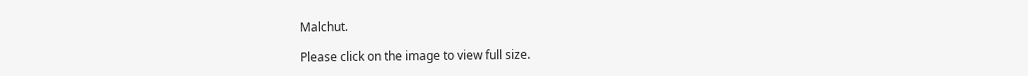Malchut.

Please click on the image to view full size.